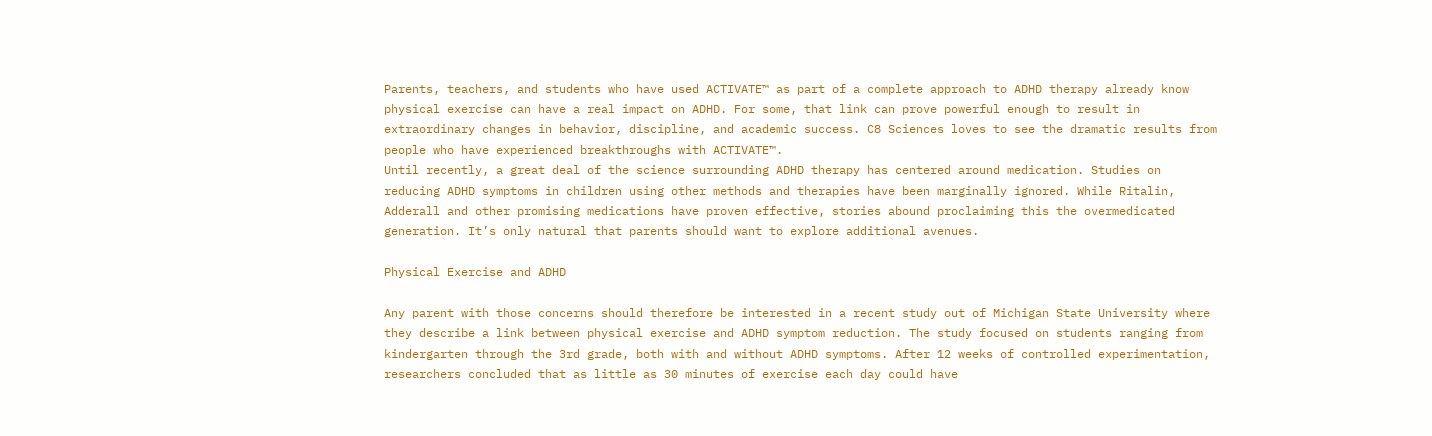Parents, teachers, and students who have used ACTIVATE™ as part of a complete approach to ADHD therapy already know physical exercise can have a real impact on ADHD. For some, that link can prove powerful enough to result in extraordinary changes in behavior, discipline, and academic success. C8 Sciences loves to see the dramatic results from people who have experienced breakthroughs with ACTIVATE™.
Until recently, a great deal of the science surrounding ADHD therapy has centered around medication. Studies on reducing ADHD symptoms in children using other methods and therapies have been marginally ignored. While Ritalin, Adderall and other promising medications have proven effective, stories abound proclaiming this the overmedicated generation. It’s only natural that parents should want to explore additional avenues.

Physical Exercise and ADHD

Any parent with those concerns should therefore be interested in a recent study out of Michigan State University where they describe a link between physical exercise and ADHD symptom reduction. The study focused on students ranging from kindergarten through the 3rd grade, both with and without ADHD symptoms. After 12 weeks of controlled experimentation, researchers concluded that as little as 30 minutes of exercise each day could have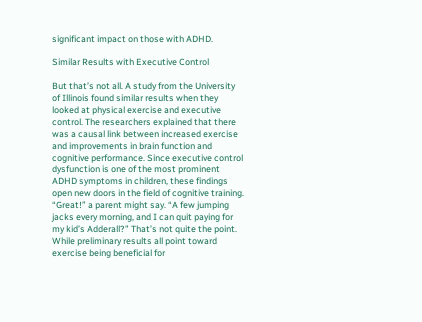significant impact on those with ADHD.

Similar Results with Executive Control

But that’s not all. A study from the University of Illinois found similar results when they looked at physical exercise and executive control. The researchers explained that there was a causal link between increased exercise and improvements in brain function and cognitive performance. Since executive control dysfunction is one of the most prominent ADHD symptoms in children, these findings open new doors in the field of cognitive training.
“Great!” a parent might say. “A few jumping jacks every morning, and I can quit paying for my kid’s Adderall?” That’s not quite the point. While preliminary results all point toward exercise being beneficial for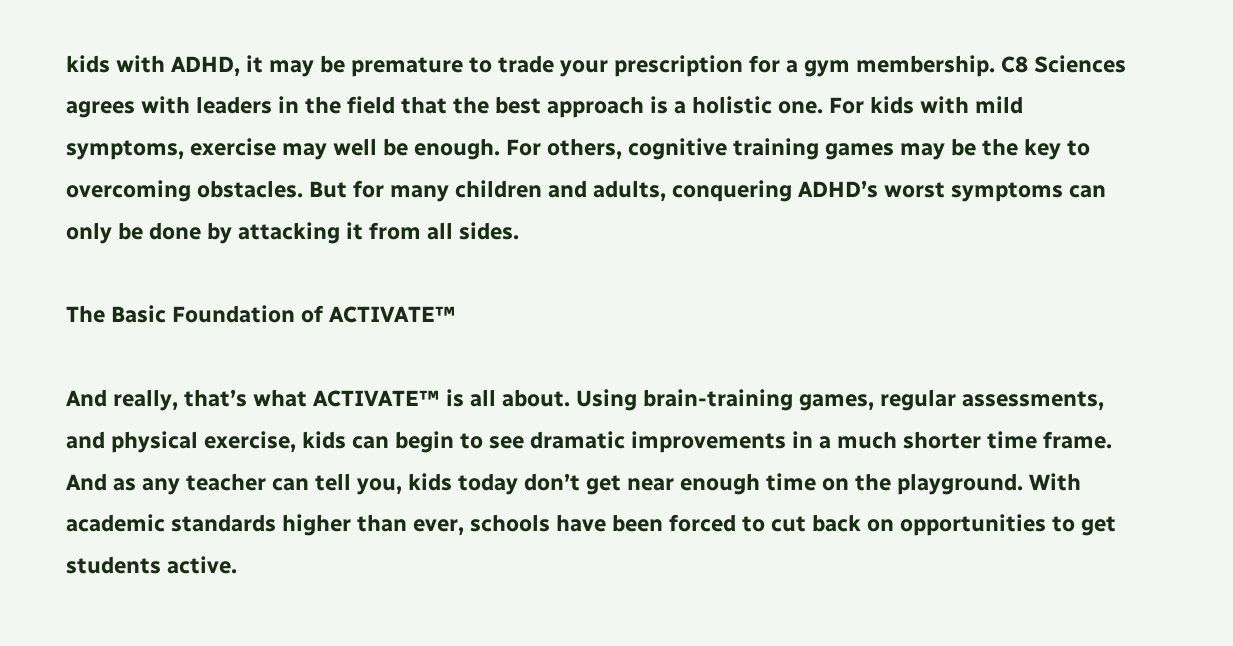kids with ADHD, it may be premature to trade your prescription for a gym membership. C8 Sciences agrees with leaders in the field that the best approach is a holistic one. For kids with mild symptoms, exercise may well be enough. For others, cognitive training games may be the key to overcoming obstacles. But for many children and adults, conquering ADHD’s worst symptoms can only be done by attacking it from all sides.

The Basic Foundation of ACTIVATE™

And really, that’s what ACTIVATE™ is all about. Using brain-training games, regular assessments, and physical exercise, kids can begin to see dramatic improvements in a much shorter time frame. And as any teacher can tell you, kids today don’t get near enough time on the playground. With academic standards higher than ever, schools have been forced to cut back on opportunities to get students active.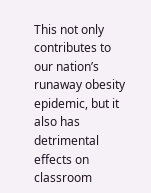This not only contributes to our nation’s runaway obesity epidemic, but it also has detrimental effects on classroom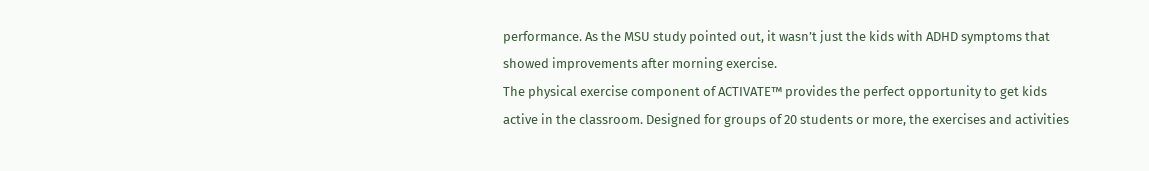performance. As the MSU study pointed out, it wasn’t just the kids with ADHD symptoms that showed improvements after morning exercise.
The physical exercise component of ACTIVATE™ provides the perfect opportunity to get kids active in the classroom. Designed for groups of 20 students or more, the exercises and activities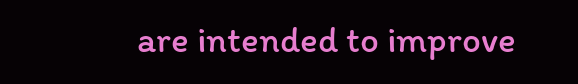are intended to improve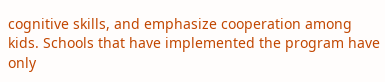cognitive skills, and emphasize cooperation among kids. Schools that have implemented the program have only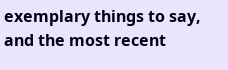exemplary things to say, and the most recent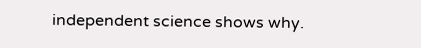independent science shows why.